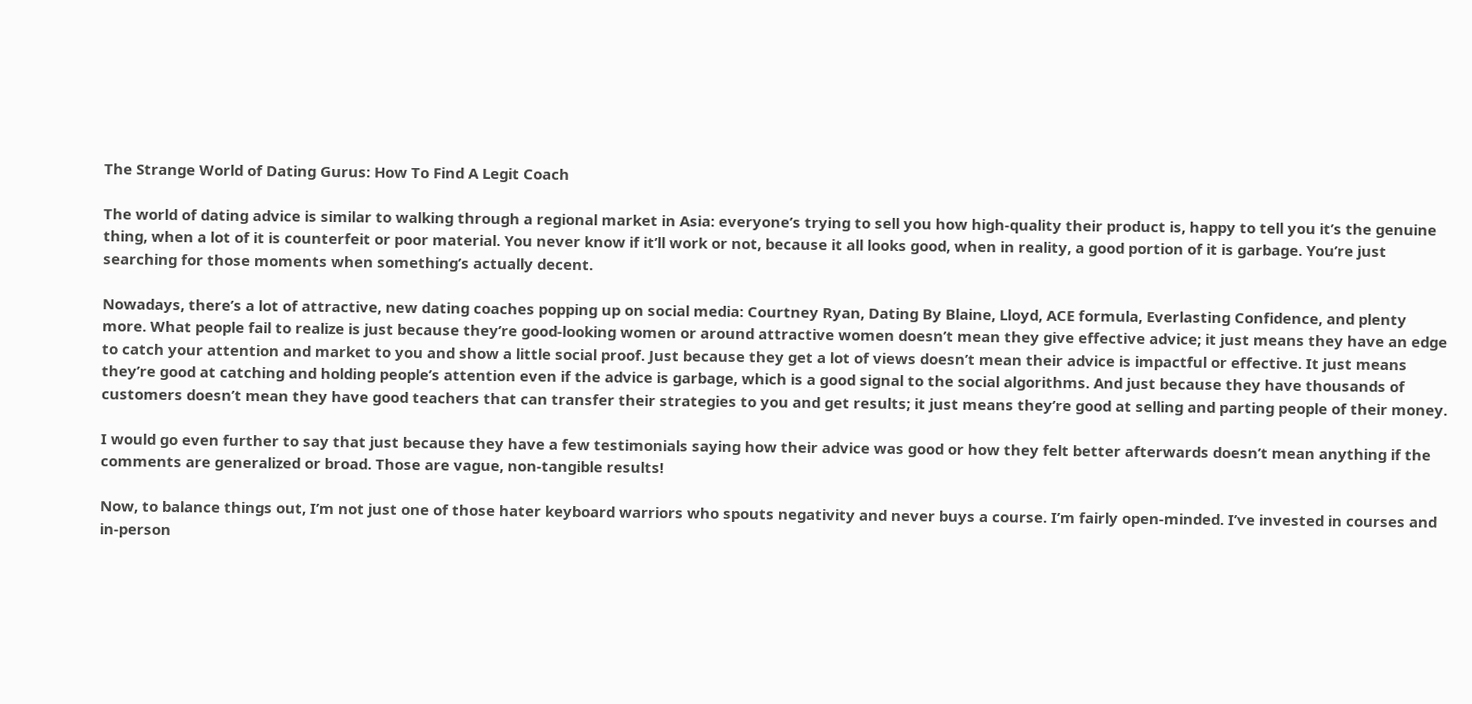The Strange World of Dating Gurus: How To Find A Legit Coach

The world of dating advice is similar to walking through a regional market in Asia: everyone’s trying to sell you how high-quality their product is, happy to tell you it’s the genuine thing, when a lot of it is counterfeit or poor material. You never know if it’ll work or not, because it all looks good, when in reality, a good portion of it is garbage. You’re just searching for those moments when something’s actually decent.

Nowadays, there’s a lot of attractive, new dating coaches popping up on social media: Courtney Ryan, Dating By Blaine, Lloyd, ACE formula, Everlasting Confidence, and plenty more. What people fail to realize is just because they’re good-looking women or around attractive women doesn’t mean they give effective advice; it just means they have an edge to catch your attention and market to you and show a little social proof. Just because they get a lot of views doesn’t mean their advice is impactful or effective. It just means they’re good at catching and holding people’s attention even if the advice is garbage, which is a good signal to the social algorithms. And just because they have thousands of customers doesn’t mean they have good teachers that can transfer their strategies to you and get results; it just means they’re good at selling and parting people of their money.

I would go even further to say that just because they have a few testimonials saying how their advice was good or how they felt better afterwards doesn’t mean anything if the comments are generalized or broad. Those are vague, non-tangible results!

Now, to balance things out, I’m not just one of those hater keyboard warriors who spouts negativity and never buys a course. I’m fairly open-minded. I’ve invested in courses and in-person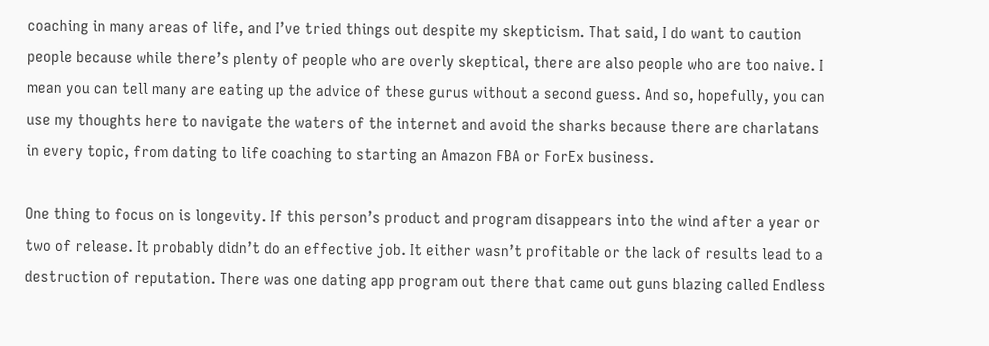coaching in many areas of life, and I’ve tried things out despite my skepticism. That said, I do want to caution people because while there’s plenty of people who are overly skeptical, there are also people who are too naive. I mean you can tell many are eating up the advice of these gurus without a second guess. And so, hopefully, you can use my thoughts here to navigate the waters of the internet and avoid the sharks because there are charlatans in every topic, from dating to life coaching to starting an Amazon FBA or ForEx business.

One thing to focus on is longevity. If this person’s product and program disappears into the wind after a year or two of release. It probably didn’t do an effective job. It either wasn’t profitable or the lack of results lead to a destruction of reputation. There was one dating app program out there that came out guns blazing called Endless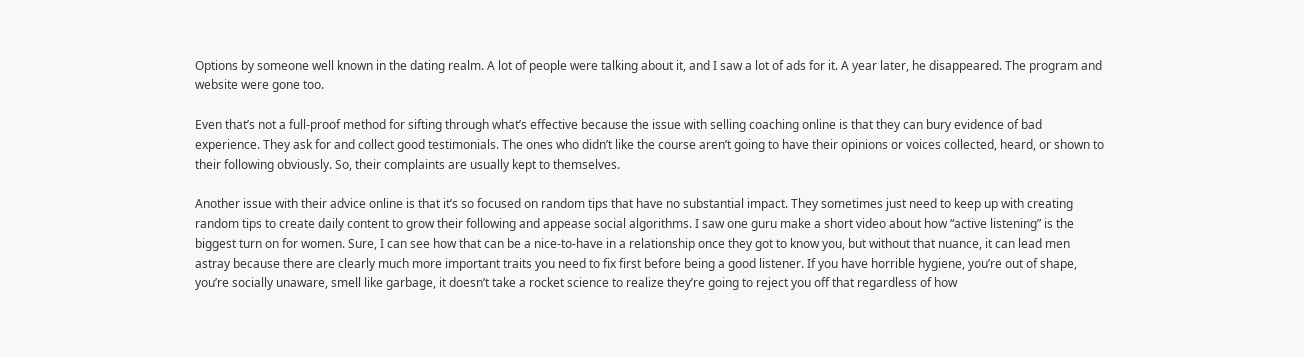Options by someone well known in the dating realm. A lot of people were talking about it, and I saw a lot of ads for it. A year later, he disappeared. The program and website were gone too.

Even that’s not a full-proof method for sifting through what’s effective because the issue with selling coaching online is that they can bury evidence of bad experience. They ask for and collect good testimonials. The ones who didn’t like the course aren’t going to have their opinions or voices collected, heard, or shown to their following obviously. So, their complaints are usually kept to themselves.

Another issue with their advice online is that it’s so focused on random tips that have no substantial impact. They sometimes just need to keep up with creating random tips to create daily content to grow their following and appease social algorithms. I saw one guru make a short video about how “active listening” is the biggest turn on for women. Sure, I can see how that can be a nice-to-have in a relationship once they got to know you, but without that nuance, it can lead men astray because there are clearly much more important traits you need to fix first before being a good listener. If you have horrible hygiene, you’re out of shape, you’re socially unaware, smell like garbage, it doesn’t take a rocket science to realize they’re going to reject you off that regardless of how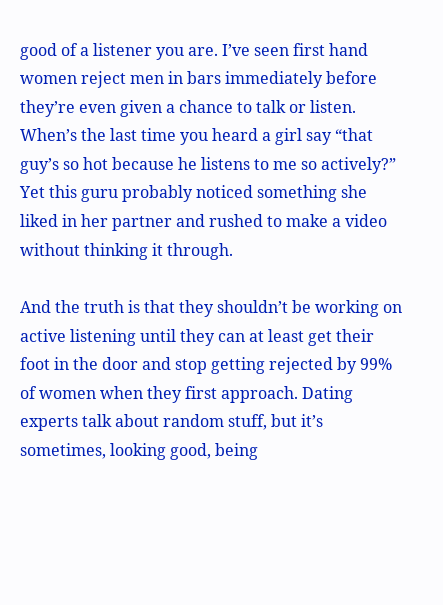good of a listener you are. I’ve seen first hand women reject men in bars immediately before they’re even given a chance to talk or listen. When’s the last time you heard a girl say “that guy’s so hot because he listens to me so actively?” Yet this guru probably noticed something she liked in her partner and rushed to make a video without thinking it through.

And the truth is that they shouldn’t be working on active listening until they can at least get their foot in the door and stop getting rejected by 99% of women when they first approach. Dating experts talk about random stuff, but it’s sometimes, looking good, being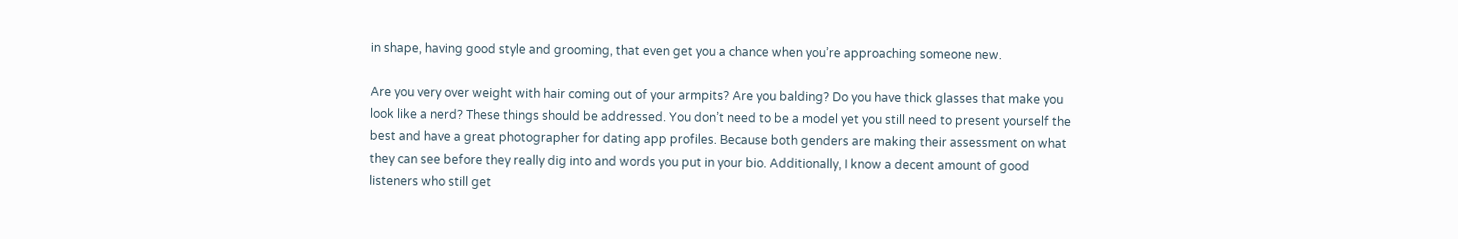in shape, having good style and grooming, that even get you a chance when you’re approaching someone new.

Are you very over weight with hair coming out of your armpits? Are you balding? Do you have thick glasses that make you look like a nerd? These things should be addressed. You don’t need to be a model yet you still need to present yourself the best and have a great photographer for dating app profiles. Because both genders are making their assessment on what they can see before they really dig into and words you put in your bio. Additionally, I know a decent amount of good listeners who still get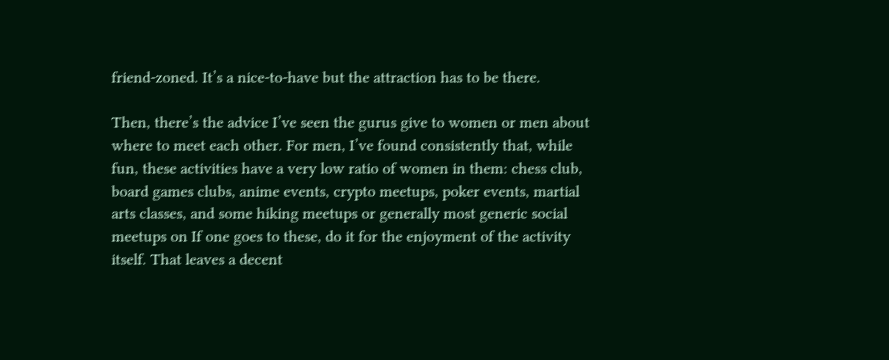friend-zoned. It’s a nice-to-have but the attraction has to be there.

Then, there’s the advice I’ve seen the gurus give to women or men about where to meet each other. For men, I’ve found consistently that, while fun, these activities have a very low ratio of women in them: chess club, board games clubs, anime events, crypto meetups, poker events, martial arts classes, and some hiking meetups or generally most generic social meetups on If one goes to these, do it for the enjoyment of the activity itself. That leaves a decent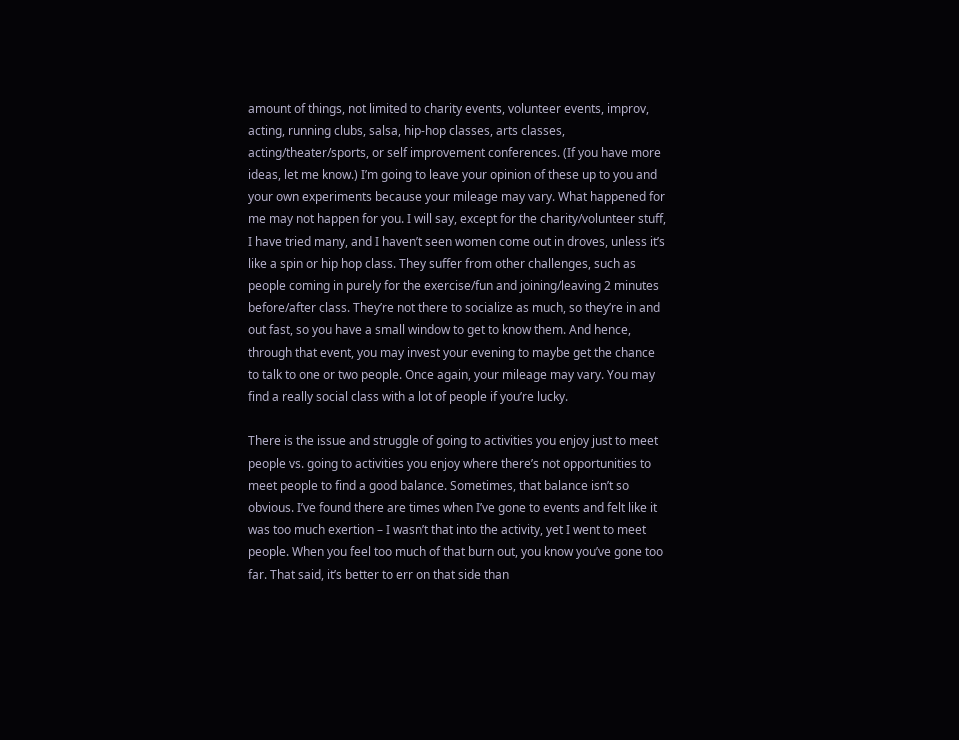amount of things, not limited to charity events, volunteer events, improv, acting, running clubs, salsa, hip-hop classes, arts classes, acting/theater/sports, or self improvement conferences. (If you have more ideas, let me know.) I’m going to leave your opinion of these up to you and your own experiments because your mileage may vary. What happened for me may not happen for you. I will say, except for the charity/volunteer stuff, I have tried many, and I haven’t seen women come out in droves, unless it’s like a spin or hip hop class. They suffer from other challenges, such as people coming in purely for the exercise/fun and joining/leaving 2 minutes before/after class. They’re not there to socialize as much, so they’re in and out fast, so you have a small window to get to know them. And hence, through that event, you may invest your evening to maybe get the chance to talk to one or two people. Once again, your mileage may vary. You may find a really social class with a lot of people if you’re lucky.

There is the issue and struggle of going to activities you enjoy just to meet people vs. going to activities you enjoy where there’s not opportunities to meet people to find a good balance. Sometimes, that balance isn’t so obvious. I’ve found there are times when I’ve gone to events and felt like it was too much exertion – I wasn’t that into the activity, yet I went to meet people. When you feel too much of that burn out, you know you’ve gone too far. That said, it’s better to err on that side than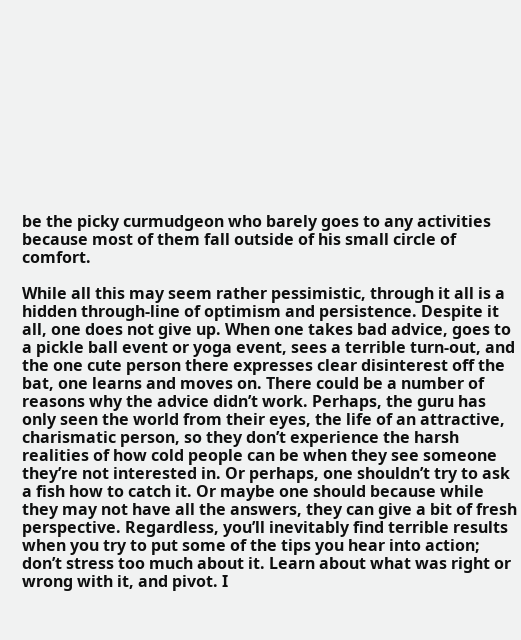be the picky curmudgeon who barely goes to any activities because most of them fall outside of his small circle of comfort.

While all this may seem rather pessimistic, through it all is a hidden through-line of optimism and persistence. Despite it all, one does not give up. When one takes bad advice, goes to a pickle ball event or yoga event, sees a terrible turn-out, and the one cute person there expresses clear disinterest off the bat, one learns and moves on. There could be a number of reasons why the advice didn’t work. Perhaps, the guru has only seen the world from their eyes, the life of an attractive, charismatic person, so they don’t experience the harsh realities of how cold people can be when they see someone they’re not interested in. Or perhaps, one shouldn’t try to ask a fish how to catch it. Or maybe one should because while they may not have all the answers, they can give a bit of fresh perspective. Regardless, you’ll inevitably find terrible results when you try to put some of the tips you hear into action; don’t stress too much about it. Learn about what was right or wrong with it, and pivot. I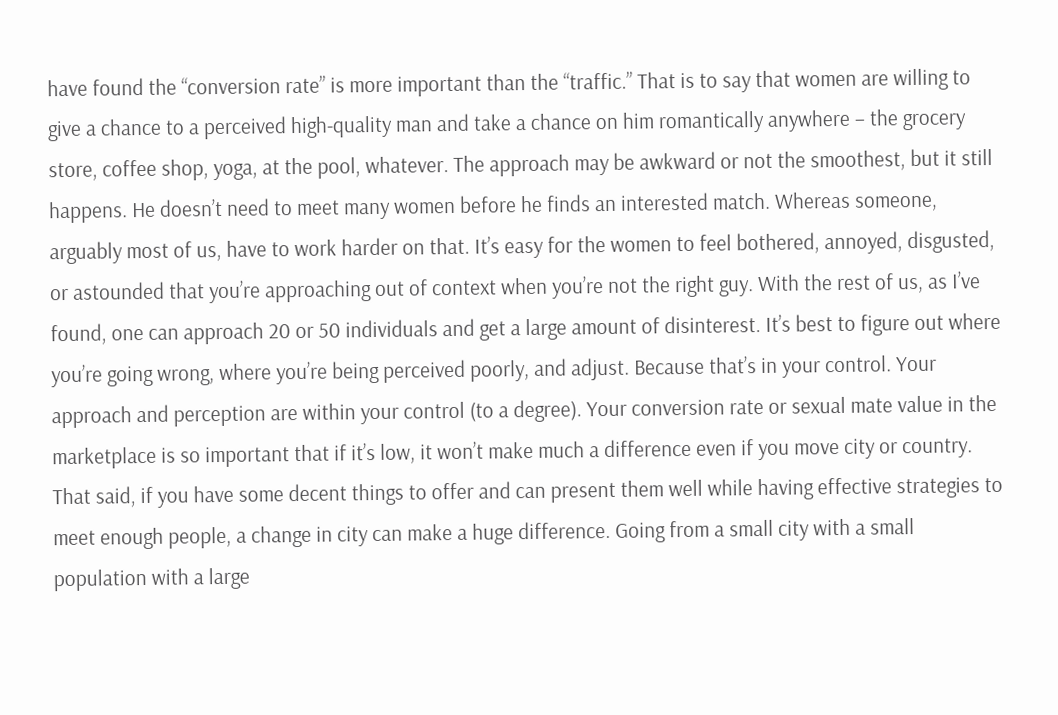have found the “conversion rate” is more important than the “traffic.” That is to say that women are willing to give a chance to a perceived high-quality man and take a chance on him romantically anywhere – the grocery store, coffee shop, yoga, at the pool, whatever. The approach may be awkward or not the smoothest, but it still happens. He doesn’t need to meet many women before he finds an interested match. Whereas someone, arguably most of us, have to work harder on that. It’s easy for the women to feel bothered, annoyed, disgusted, or astounded that you’re approaching out of context when you’re not the right guy. With the rest of us, as I’ve found, one can approach 20 or 50 individuals and get a large amount of disinterest. It’s best to figure out where you’re going wrong, where you’re being perceived poorly, and adjust. Because that’s in your control. Your approach and perception are within your control (to a degree). Your conversion rate or sexual mate value in the marketplace is so important that if it’s low, it won’t make much a difference even if you move city or country. That said, if you have some decent things to offer and can present them well while having effective strategies to meet enough people, a change in city can make a huge difference. Going from a small city with a small population with a large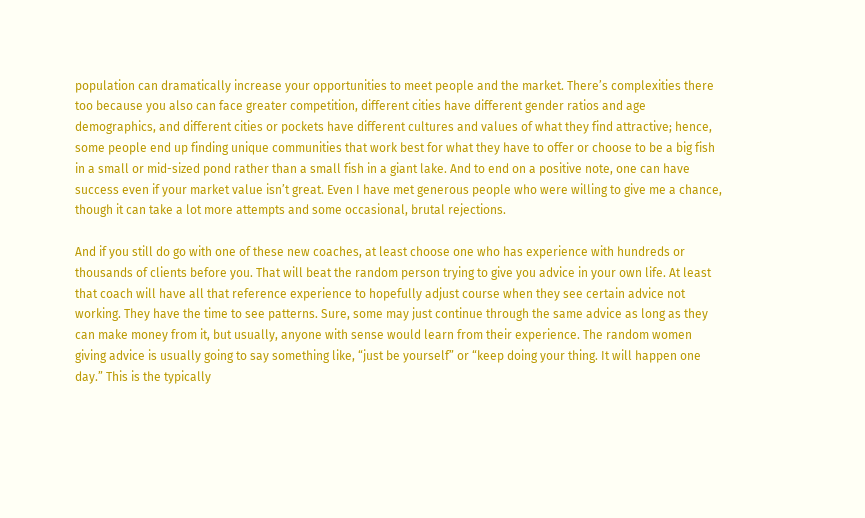population can dramatically increase your opportunities to meet people and the market. There’s complexities there too because you also can face greater competition, different cities have different gender ratios and age demographics, and different cities or pockets have different cultures and values of what they find attractive; hence, some people end up finding unique communities that work best for what they have to offer or choose to be a big fish in a small or mid-sized pond rather than a small fish in a giant lake. And to end on a positive note, one can have success even if your market value isn’t great. Even I have met generous people who were willing to give me a chance, though it can take a lot more attempts and some occasional, brutal rejections.

And if you still do go with one of these new coaches, at least choose one who has experience with hundreds or thousands of clients before you. That will beat the random person trying to give you advice in your own life. At least that coach will have all that reference experience to hopefully adjust course when they see certain advice not working. They have the time to see patterns. Sure, some may just continue through the same advice as long as they can make money from it, but usually, anyone with sense would learn from their experience. The random women giving advice is usually going to say something like, “just be yourself” or “keep doing your thing. It will happen one day.” This is the typically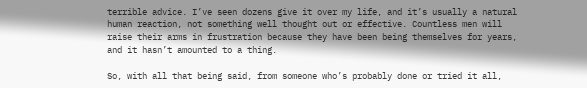terrible advice. I’ve seen dozens give it over my life, and it’s usually a natural human reaction, not something well thought out or effective. Countless men will raise their arms in frustration because they have been being themselves for years, and it hasn’t amounted to a thing.

So, with all that being said, from someone who’s probably done or tried it all,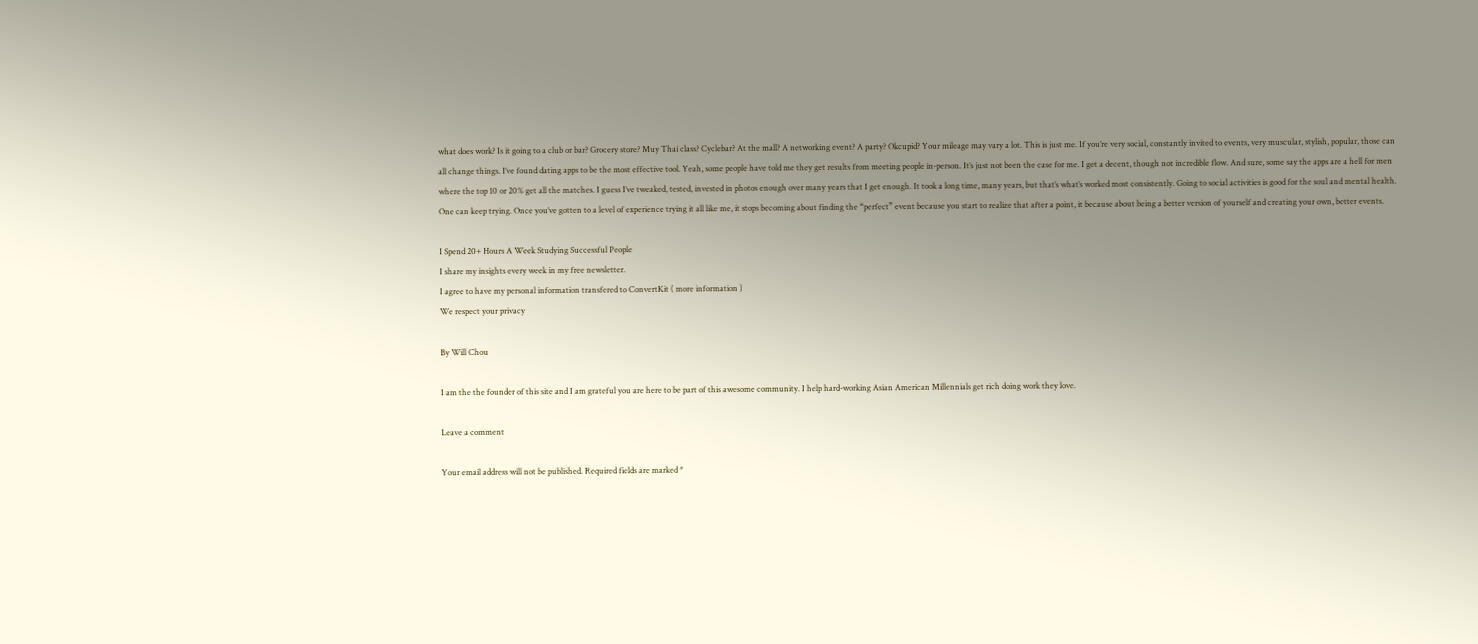what does work? Is it going to a club or bar? Grocery store? Muy Thai class? Cyclebar? At the mall? A networking event? A party? Okcupid? Your mileage may vary a lot. This is just me. If you’re very social, constantly invited to events, very muscular, stylish, popular, those can all change things. I’ve found dating apps to be the most effective tool. Yeah, some people have told me they get results from meeting people in-person. It’s just not been the case for me. I get a decent, though not incredible flow. And sure, some say the apps are a hell for men where the top 10 or 20% get all the matches. I guess I’ve tweaked, tested, invested in photos enough over many years that I get enough. It took a long time, many years, but that’s what’s worked most consistently. Going to social activities is good for the soul and mental health. One can keep trying. Once you’ve gotten to a level of experience trying it all like me, it stops becoming about finding the “perfect” event because you start to realize that after a point, it because about being a better version of yourself and creating your own, better events.

I Spend 20+ Hours A Week Studying Successful People
I share my insights every week in my free newsletter.
I agree to have my personal information transfered to ConvertKit ( more information )
We respect your privacy

By Will Chou

I am the the founder of this site and I am grateful you are here to be part of this awesome community. I help hard-working Asian American Millennials get rich doing work they love.

Leave a comment

Your email address will not be published. Required fields are marked *